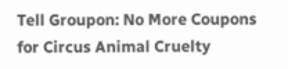Tell Groupon: No More Coupons for Circus Animal Cruelty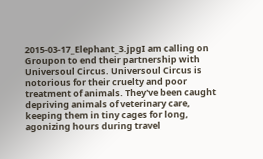2015-03-17_Elephant_3.jpgI am calling on Groupon to end their partnership with Universoul Circus. Universoul Circus is notorious for their cruelty and poor treatment of animals. They've been caught depriving animals of veterinary care, keeping them in tiny cages for long, agonizing hours during travel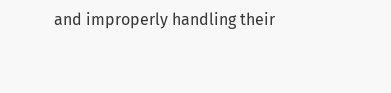and improperly handling their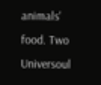animals' food. Two Universoul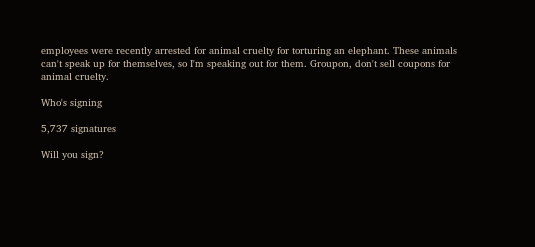employees were recently arrested for animal cruelty for torturing an elephant. These animals can't speak up for themselves, so I'm speaking out for them. Groupon, don't sell coupons for animal cruelty.

Who's signing

5,737 signatures

Will you sign?